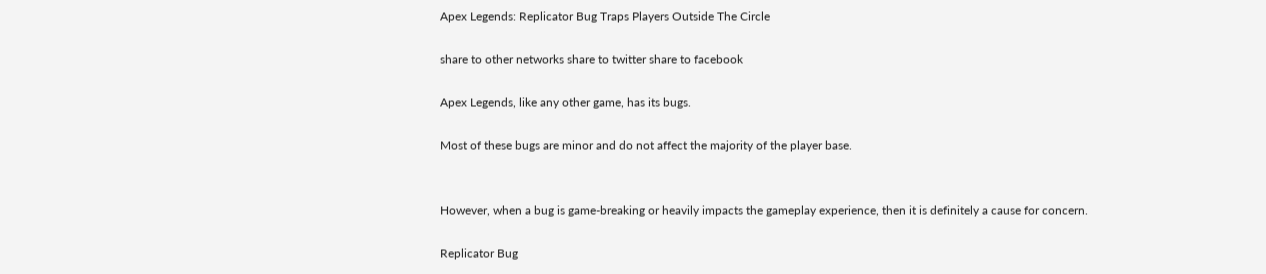Apex Legends: Replicator Bug Traps Players Outside The Circle

share to other networks share to twitter share to facebook

Apex Legends, like any other game, has its bugs.

Most of these bugs are minor and do not affect the majority of the player base.


However, when a bug is game-breaking or heavily impacts the gameplay experience, then it is definitely a cause for concern.

Replicator Bug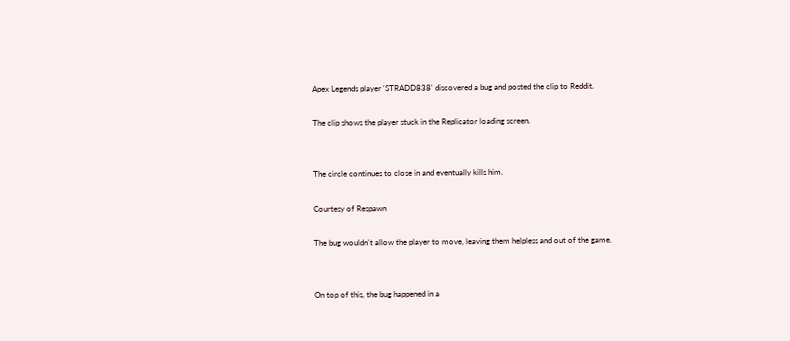Apex Legends player 'STRADD838' discovered a bug and posted the clip to Reddit.

The clip shows the player stuck in the Replicator loading screen.


The circle continues to close in and eventually kills him.

Courtesy of Respawn

The bug wouldn't allow the player to move, leaving them helpless and out of the game.


On top of this, the bug happened in a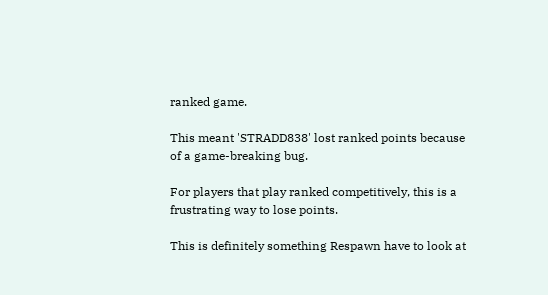ranked game.

This meant 'STRADD838' lost ranked points because of a game-breaking bug.

For players that play ranked competitively, this is a frustrating way to lose points.

This is definitely something Respawn have to look at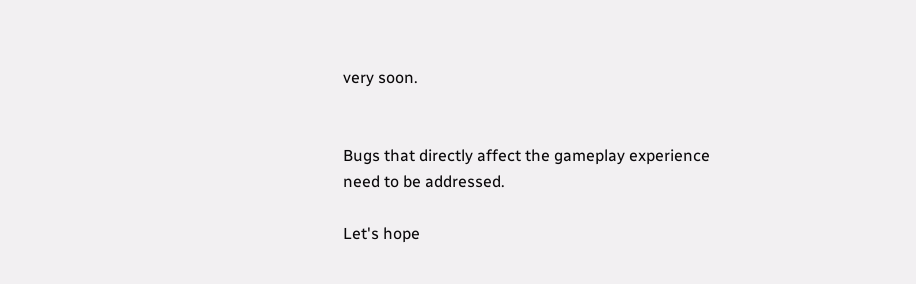very soon.


Bugs that directly affect the gameplay experience need to be addressed.

Let's hope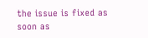the issue is fixed as soon as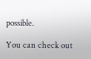possible.

You can check out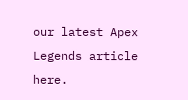our latest Apex Legends article here.